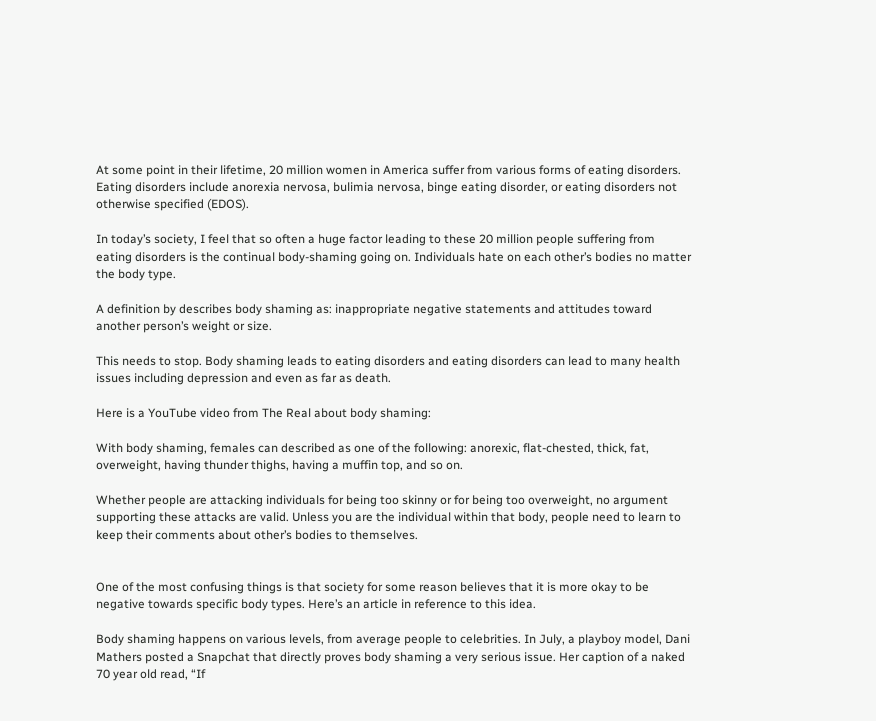At some point in their lifetime, 20 million women in America suffer from various forms of eating disorders. Eating disorders include anorexia nervosa, bulimia nervosa, binge eating disorder, or eating disorders not otherwise specified (EDOS).

In today’s society, I feel that so often a huge factor leading to these 20 million people suffering from eating disorders is the continual body-shaming going on. Individuals hate on each other’s bodies no matter the body type.

A definition by describes body shaming as: inappropriate negative statements and attitudes toward another person’s weight or size.

This needs to stop. Body shaming leads to eating disorders and eating disorders can lead to many health issues including depression and even as far as death.

Here is a YouTube video from The Real about body shaming:

With body shaming, females can described as one of the following: anorexic, flat-chested, thick, fat, overweight, having thunder thighs, having a muffin top, and so on.

Whether people are attacking individuals for being too skinny or for being too overweight, no argument supporting these attacks are valid. Unless you are the individual within that body, people need to learn to keep their comments about other’s bodies to themselves.


One of the most confusing things is that society for some reason believes that it is more okay to be negative towards specific body types. Here’s an article in reference to this idea.

Body shaming happens on various levels, from average people to celebrities. In July, a playboy model, Dani Mathers posted a Snapchat that directly proves body shaming a very serious issue. Her caption of a naked 70 year old read, “If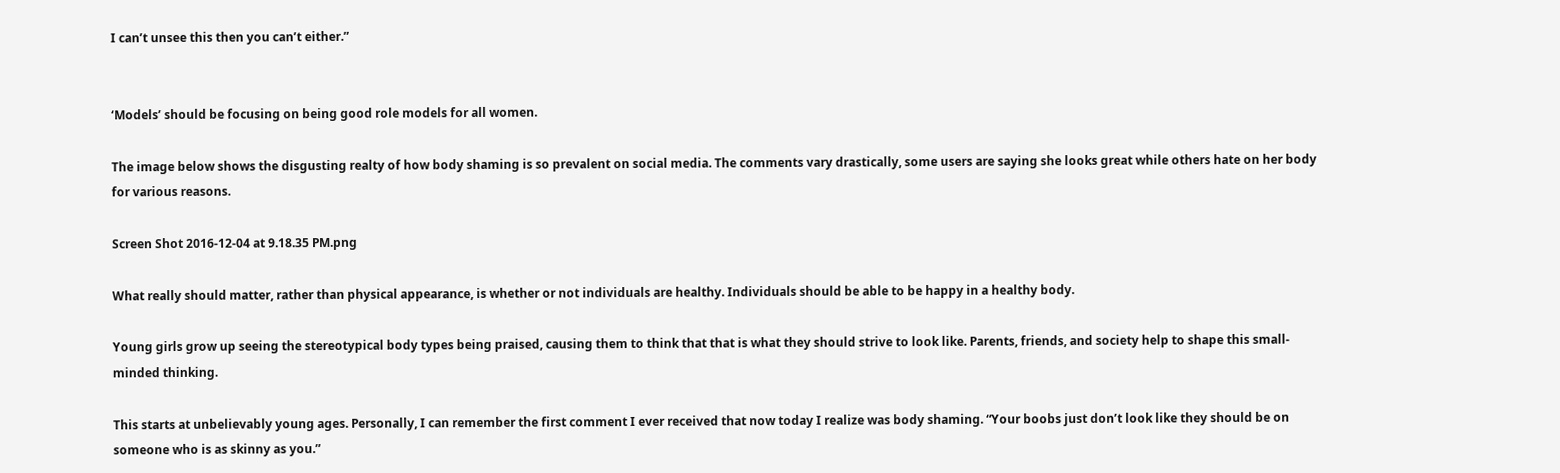I can’t unsee this then you can’t either.”


‘Models’ should be focusing on being good role models for all women.

The image below shows the disgusting realty of how body shaming is so prevalent on social media. The comments vary drastically, some users are saying she looks great while others hate on her body for various reasons.

Screen Shot 2016-12-04 at 9.18.35 PM.png

What really should matter, rather than physical appearance, is whether or not individuals are healthy. Individuals should be able to be happy in a healthy body.

Young girls grow up seeing the stereotypical body types being praised, causing them to think that that is what they should strive to look like. Parents, friends, and society help to shape this small-minded thinking.

This starts at unbelievably young ages. Personally, I can remember the first comment I ever received that now today I realize was body shaming. “Your boobs just don’t look like they should be on someone who is as skinny as you.”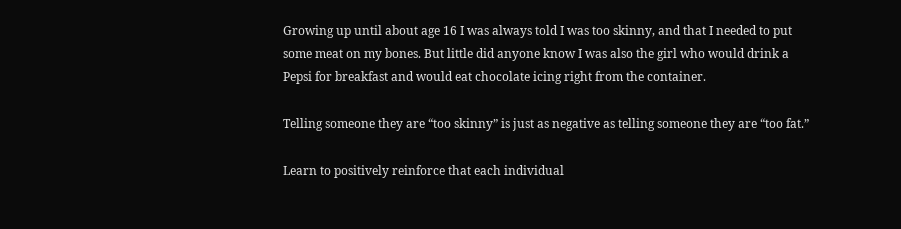Growing up until about age 16 I was always told I was too skinny, and that I needed to put some meat on my bones. But little did anyone know I was also the girl who would drink a Pepsi for breakfast and would eat chocolate icing right from the container.

Telling someone they are “too skinny” is just as negative as telling someone they are “too fat.”

Learn to positively reinforce that each individual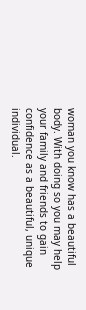woman you know has a beautiful body. With doing so you may help your family and friends to gain confidence as a beautiful, unique individual.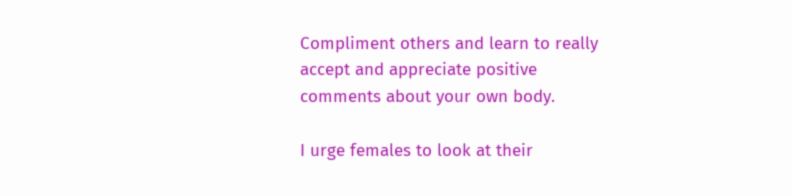Compliment others and learn to really accept and appreciate positive comments about your own body.

I urge females to look at their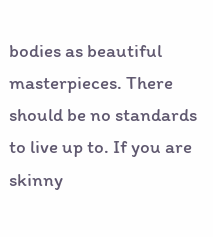bodies as beautiful masterpieces. There should be no standards to live up to. If you are skinny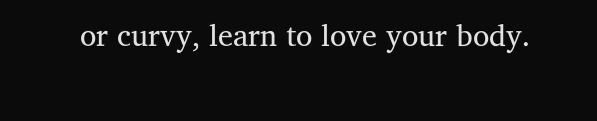or curvy, learn to love your body.